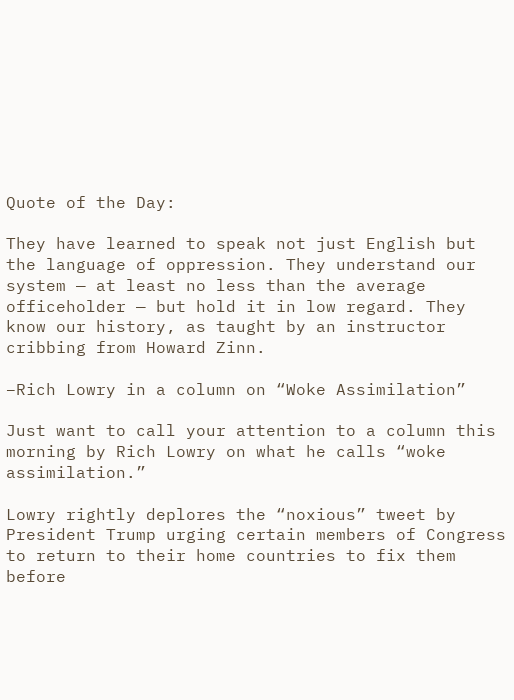Quote of the Day:

They have learned to speak not just English but the language of oppression. They understand our system — at least no less than the average officeholder — but hold it in low regard. They know our history, as taught by an instructor cribbing from Howard Zinn.

–Rich Lowry in a column on “Woke Assimilation”

Just want to call your attention to a column this morning by Rich Lowry on what he calls “woke assimilation.”

Lowry rightly deplores the “noxious” tweet by President Trump urging certain members of Congress to return to their home countries to fix them before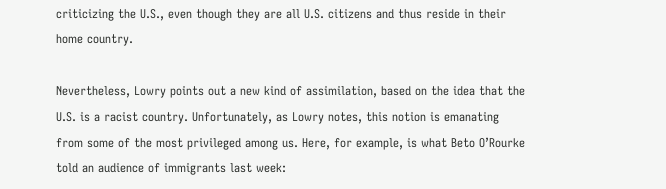criticizing the U.S., even though they are all U.S. citizens and thus reside in their home country.

Nevertheless, Lowry points out a new kind of assimilation, based on the idea that the U.S. is a racist country. Unfortunately, as Lowry notes, this notion is emanating from some of the most privileged among us. Here, for example, is what Beto O’Rourke told an audience of immigrants last week: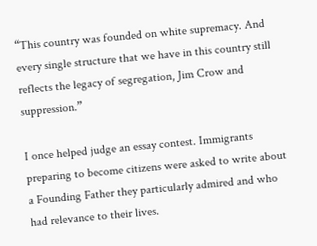“This country was founded on white supremacy. And every single structure that we have in this country still reflects the legacy of segregation, Jim Crow and suppression.”

I once helped judge an essay contest. Immigrants preparing to become citizens were asked to write about a Founding Father they particularly admired and who had relevance to their lives.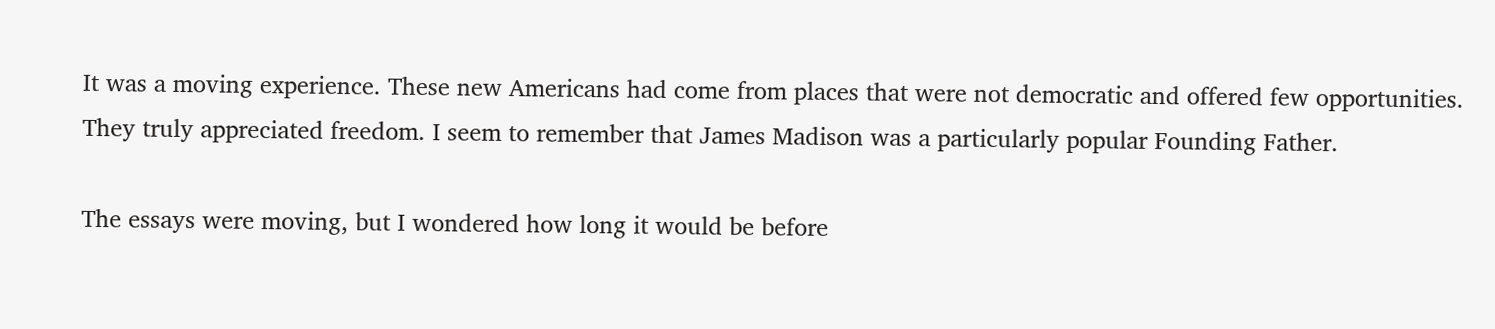It was a moving experience. These new Americans had come from places that were not democratic and offered few opportunities. They truly appreciated freedom. I seem to remember that James Madison was a particularly popular Founding Father.

The essays were moving, but I wondered how long it would be before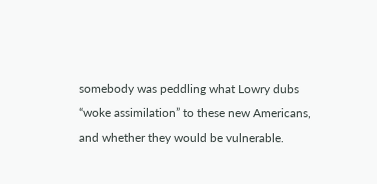somebody was peddling what Lowry dubs “woke assimilation” to these new Americans, and whether they would be vulnerable.